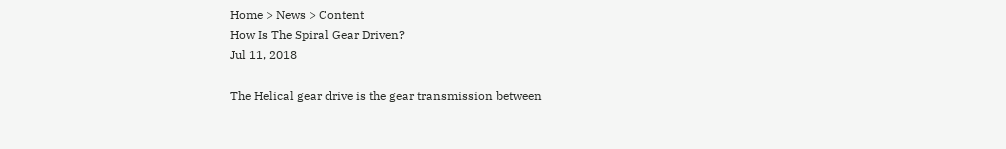Home > News > Content
How Is The Spiral Gear Driven?
Jul 11, 2018

The Helical gear drive is the gear transmission between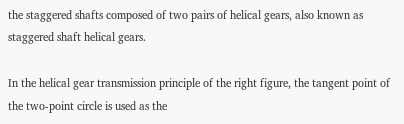the staggered shafts composed of two pairs of helical gears, also known as staggered shaft helical gears.

In the helical gear transmission principle of the right figure, the tangent point of the two-point circle is used as the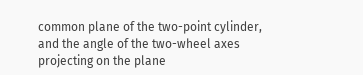common plane of the two-point cylinder, and the angle of the two-wheel axes projecting on the plane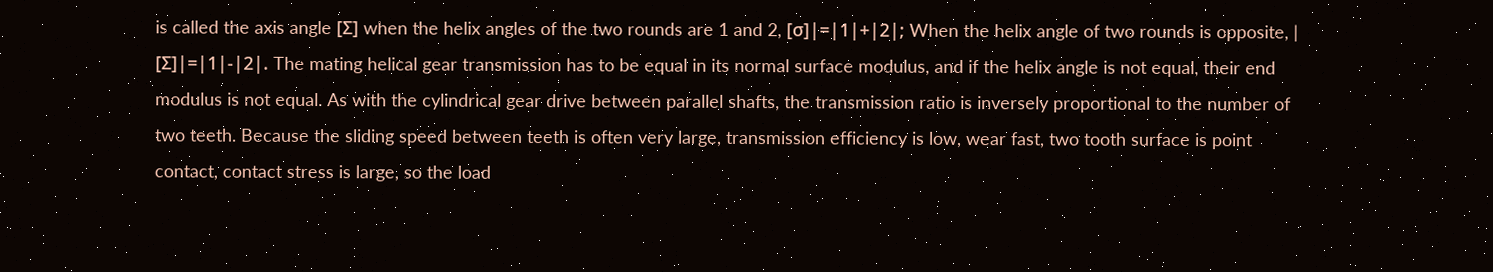is called the axis angle [Σ] when the helix angles of the two rounds are 1 and 2, [σ]|=|1|+|2|; When the helix angle of two rounds is opposite, | [Σ]|=|1|-|2|. The mating helical gear transmission has to be equal in its normal surface modulus, and if the helix angle is not equal, their end modulus is not equal. As with the cylindrical gear drive between parallel shafts, the transmission ratio is inversely proportional to the number of two teeth. Because the sliding speed between teeth is often very large, transmission efficiency is low, wear fast, two tooth surface is point contact, contact stress is large, so the load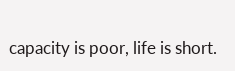capacity is poor, life is short.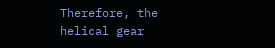Therefore, the helical gear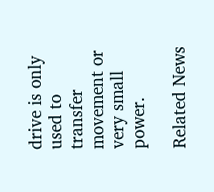drive is only used to transfer movement or very small power.

Related News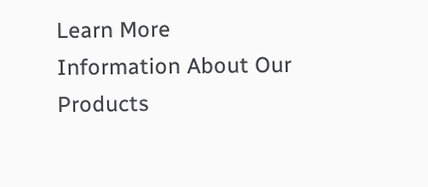Learn More Information About Our Products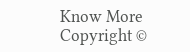Know More
Copyright ©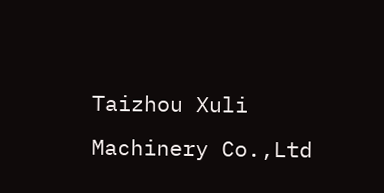Taizhou Xuli Machinery Co.,Ltd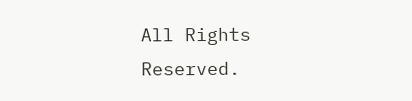All Rights Reserved.